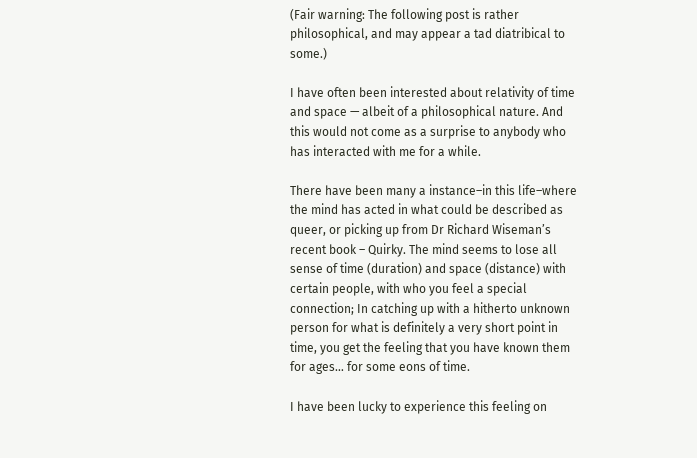(Fair warning: The following post is rather philosophical, and may appear a tad diatribical to some.)

I have often been interested about relativity of time and space — albeit of a philosophical nature. And this would not come as a surprise to anybody who has interacted with me for a while.

There have been many a instance–in this life–where the mind has acted in what could be described as queer, or picking up from Dr Richard Wiseman’s recent book – Quirky. The mind seems to lose all sense of time (duration) and space (distance) with certain people, with who you feel a special connection; In catching up with a hitherto unknown person for what is definitely a very short point in time, you get the feeling that you have known them for ages… for some eons of time.

I have been lucky to experience this feeling on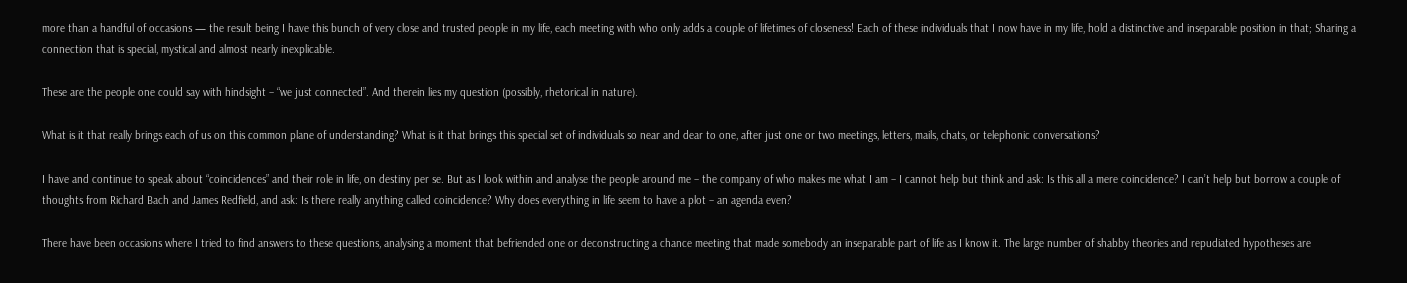more than a handful of occasions — the result being I have this bunch of very close and trusted people in my life, each meeting with who only adds a couple of lifetimes of closeness! Each of these individuals that I now have in my life, hold a distinctive and inseparable position in that; Sharing a connection that is special, mystical and almost nearly inexplicable.

These are the people one could say with hindsight – “we just connected”. And therein lies my question (possibly, rhetorical in nature).

What is it that really brings each of us on this common plane of understanding? What is it that brings this special set of individuals so near and dear to one, after just one or two meetings, letters, mails, chats, or telephonic conversations?

I have and continue to speak about “coincidences” and their role in life, on destiny per se. But as I look within and analyse the people around me – the company of who makes me what I am – I cannot help but think and ask: Is this all a mere coincidence? I can’t help but borrow a couple of thoughts from Richard Bach and James Redfield, and ask: Is there really anything called coincidence? Why does everything in life seem to have a plot – an agenda even?

There have been occasions where I tried to find answers to these questions, analysing a moment that befriended one or deconstructing a chance meeting that made somebody an inseparable part of life as I know it. The large number of shabby theories and repudiated hypotheses are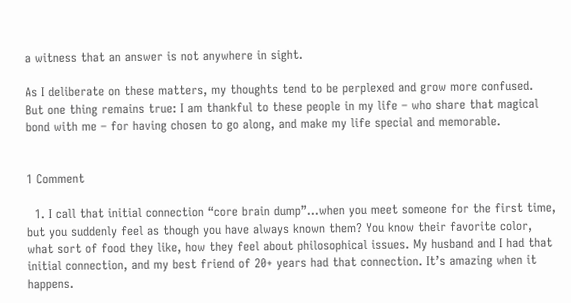a witness that an answer is not anywhere in sight.

As I deliberate on these matters, my thoughts tend to be perplexed and grow more confused. But one thing remains true: I am thankful to these people in my life – who share that magical bond with me – for having chosen to go along, and make my life special and memorable.


1 Comment

  1. I call that initial connection “core brain dump”…when you meet someone for the first time, but you suddenly feel as though you have always known them? You know their favorite color, what sort of food they like, how they feel about philosophical issues. My husband and I had that initial connection, and my best friend of 20+ years had that connection. It’s amazing when it happens.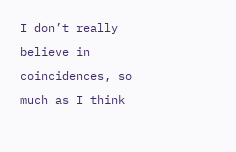I don’t really believe in coincidences, so much as I think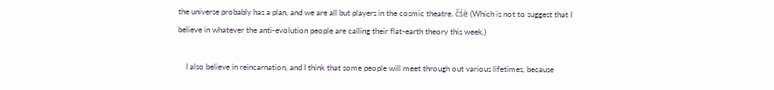the universe probably has a plan, and we are all but players in the cosmic theatre. čśë (Which is not to suggest that I believe in whatever the anti-evolution people are calling their flat-earth theory this week.)

    I also believe in reincarnation, and I think that some people will meet through out various lifetimes, because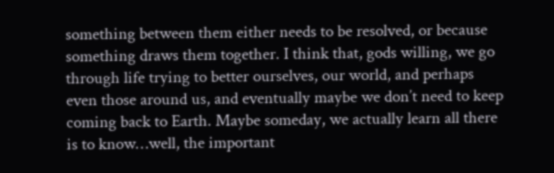something between them either needs to be resolved, or because something draws them together. I think that, gods willing, we go through life trying to better ourselves, our world, and perhaps even those around us, and eventually maybe we don’t need to keep coming back to Earth. Maybe someday, we actually learn all there is to know…well, the important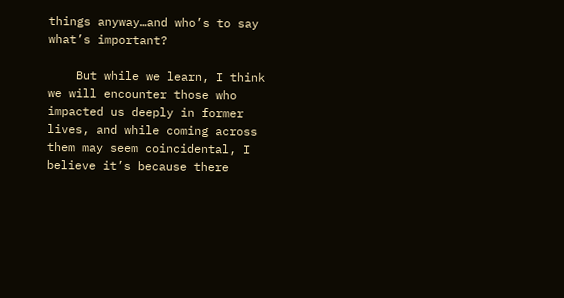things anyway…and who’s to say what’s important?

    But while we learn, I think we will encounter those who impacted us deeply in former lives, and while coming across them may seem coincidental, I believe it’s because there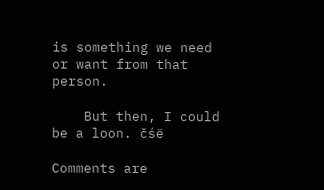is something we need or want from that person.

    But then, I could be a loon. čśë

Comments are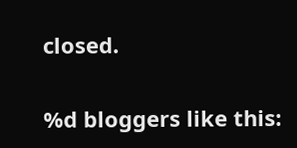closed.

%d bloggers like this: